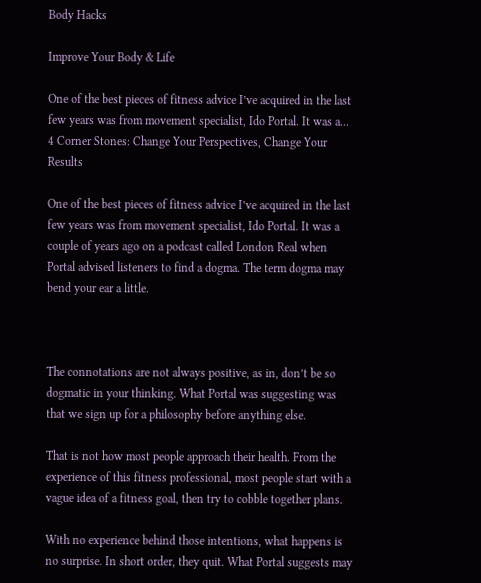Body Hacks

Improve Your Body & Life

One of the best pieces of fitness advice I’ve acquired in the last few years was from movement specialist, Ido Portal. It was a... 4 Corner Stones: Change Your Perspectives, Change Your Results

One of the best pieces of fitness advice I’ve acquired in the last few years was from movement specialist, Ido Portal. It was a couple of years ago on a podcast called London Real when Portal advised listeners to find a dogma. The term dogma may bend your ear a little.



The connotations are not always positive, as in, don’t be so dogmatic in your thinking. What Portal was suggesting was that we sign up for a philosophy before anything else.

That is not how most people approach their health. From the experience of this fitness professional, most people start with a vague idea of a fitness goal, then try to cobble together plans.

With no experience behind those intentions, what happens is no surprise. In short order, they quit. What Portal suggests may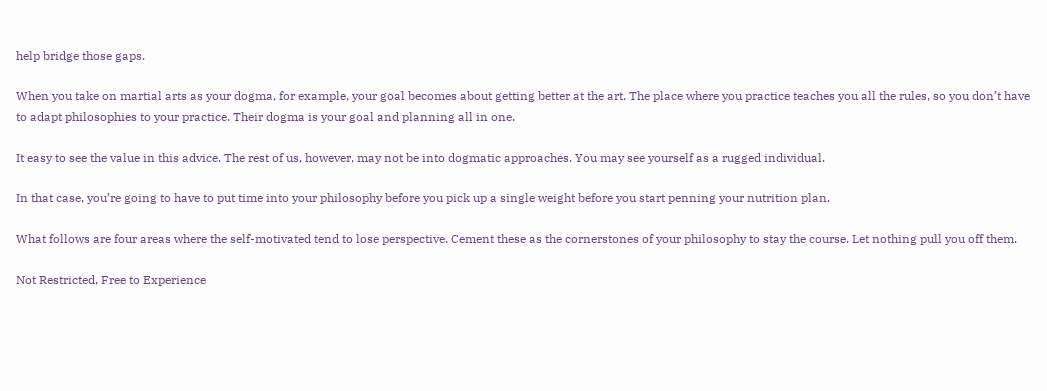help bridge those gaps.

When you take on martial arts as your dogma, for example, your goal becomes about getting better at the art. The place where you practice teaches you all the rules, so you don’t have to adapt philosophies to your practice. Their dogma is your goal and planning all in one.

It easy to see the value in this advice. The rest of us, however, may not be into dogmatic approaches. You may see yourself as a rugged individual.

In that case, you’re going to have to put time into your philosophy before you pick up a single weight before you start penning your nutrition plan.

What follows are four areas where the self-motivated tend to lose perspective. Cement these as the cornerstones of your philosophy to stay the course. Let nothing pull you off them.

Not Restricted, Free to Experience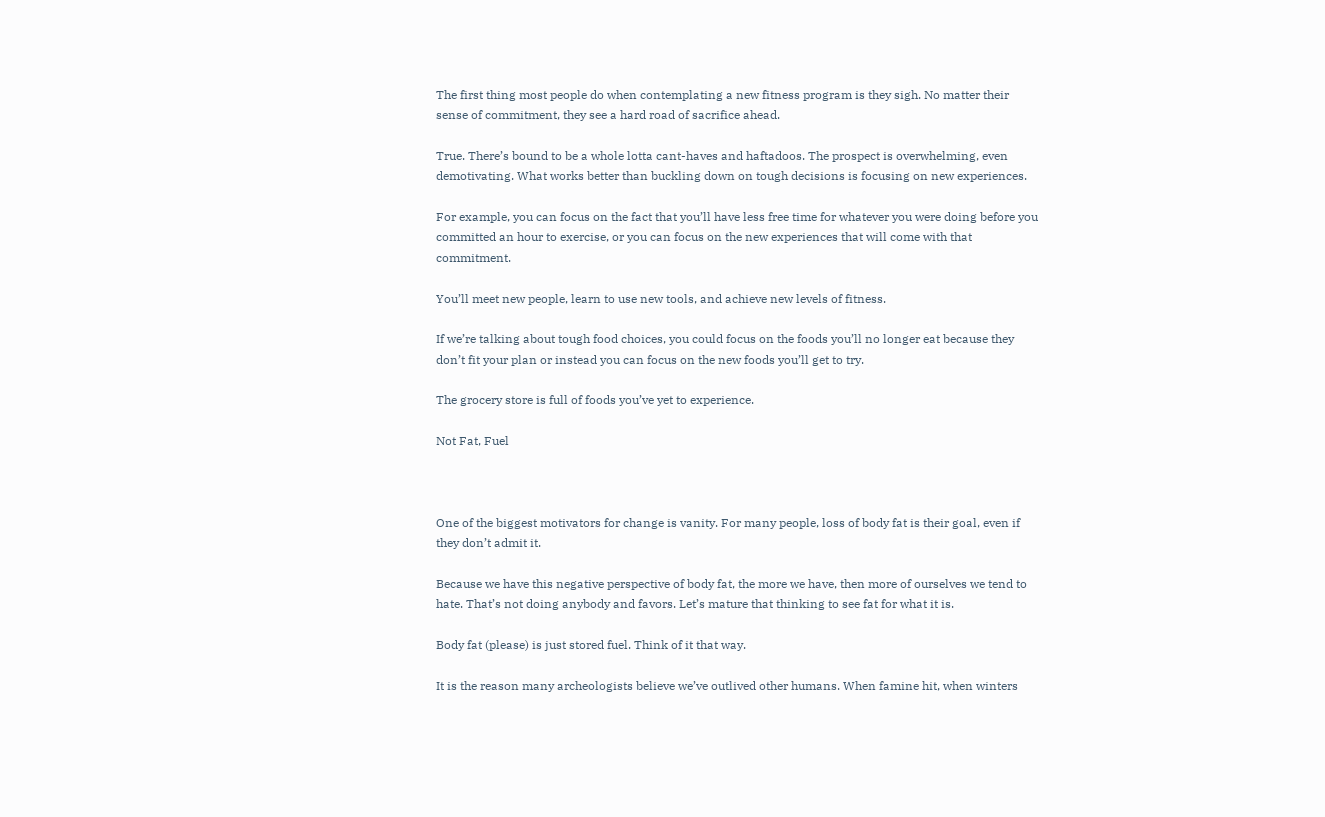The first thing most people do when contemplating a new fitness program is they sigh. No matter their sense of commitment, they see a hard road of sacrifice ahead.

True. There’s bound to be a whole lotta cant-haves and haftadoos. The prospect is overwhelming, even demotivating. What works better than buckling down on tough decisions is focusing on new experiences.

For example, you can focus on the fact that you’ll have less free time for whatever you were doing before you committed an hour to exercise, or you can focus on the new experiences that will come with that commitment.

You’ll meet new people, learn to use new tools, and achieve new levels of fitness.

If we’re talking about tough food choices, you could focus on the foods you’ll no longer eat because they don’t fit your plan or instead you can focus on the new foods you’ll get to try.

The grocery store is full of foods you’ve yet to experience.

Not Fat, Fuel



One of the biggest motivators for change is vanity. For many people, loss of body fat is their goal, even if they don’t admit it.

Because we have this negative perspective of body fat, the more we have, then more of ourselves we tend to hate. That’s not doing anybody and favors. Let’s mature that thinking to see fat for what it is.

Body fat (please) is just stored fuel. Think of it that way.

It is the reason many archeologists believe we’ve outlived other humans. When famine hit, when winters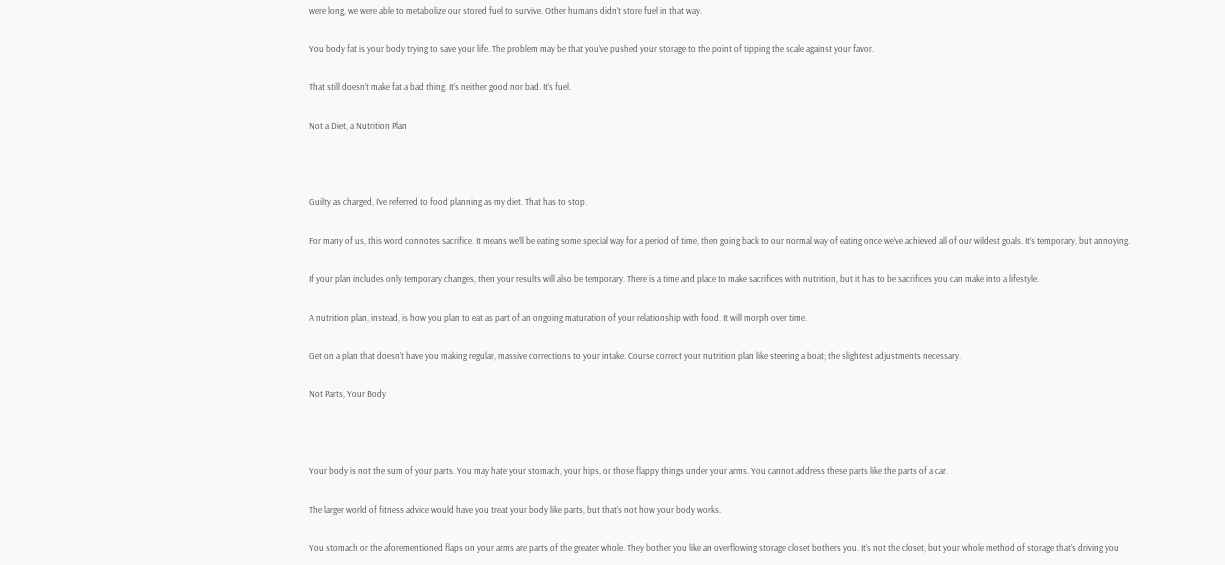were long, we were able to metabolize our stored fuel to survive. Other humans didn’t store fuel in that way.

You body fat is your body trying to save your life. The problem may be that you’ve pushed your storage to the point of tipping the scale against your favor.

That still doesn’t make fat a bad thing. It’s neither good nor bad. It’s fuel.

Not a Diet, a Nutrition Plan



Guilty as charged, I’ve referred to food planning as my diet. That has to stop.

For many of us, this word connotes sacrifice. It means we’ll be eating some special way for a period of time, then going back to our normal way of eating once we’ve achieved all of our wildest goals. It’s temporary, but annoying.

If your plan includes only temporary changes, then your results will also be temporary. There is a time and place to make sacrifices with nutrition, but it has to be sacrifices you can make into a lifestyle.

A nutrition plan, instead, is how you plan to eat as part of an ongoing maturation of your relationship with food. It will morph over time.

Get on a plan that doesn’t have you making regular, massive corrections to your intake. Course correct your nutrition plan like steering a boat; the slightest adjustments necessary.

Not Parts, Your Body



Your body is not the sum of your parts. You may hate your stomach, your hips, or those flappy things under your arms. You cannot address these parts like the parts of a car.

The larger world of fitness advice would have you treat your body like parts, but that’s not how your body works.

You stomach or the aforementioned flaps on your arms are parts of the greater whole. They bother you like an overflowing storage closet bothers you. It’s not the closet, but your whole method of storage that’s driving you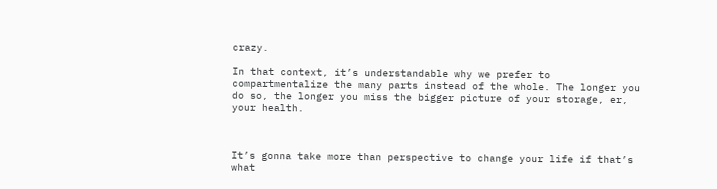crazy.

In that context, it’s understandable why we prefer to compartmentalize the many parts instead of the whole. The longer you do so, the longer you miss the bigger picture of your storage, er, your health.



It’s gonna take more than perspective to change your life if that’s what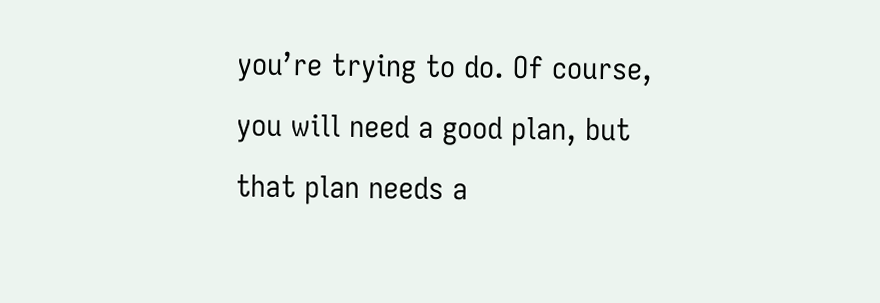you’re trying to do. Of course, you will need a good plan, but that plan needs a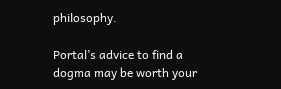philosophy.

Portal’s advice to find a dogma may be worth your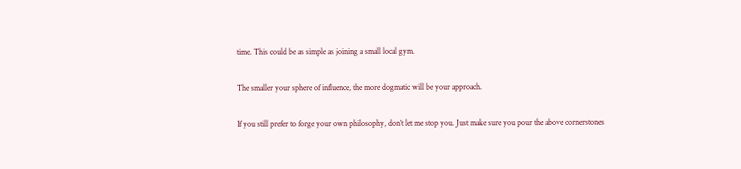time. This could be as simple as joining a small local gym.

The smaller your sphere of influence, the more dogmatic will be your approach.

If you still prefer to forge your own philosophy, don’t let me stop you. Just make sure you pour the above cornerstones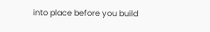into place before you build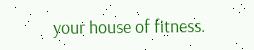your house of fitness.